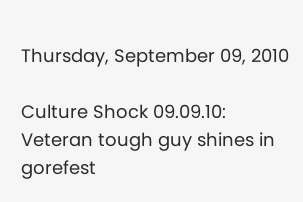Thursday, September 09, 2010

Culture Shock 09.09.10: Veteran tough guy shines in gorefest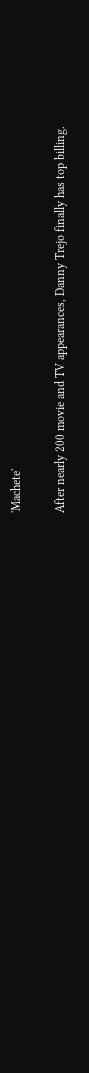'Machete'

After nearly 200 movie and TV appearances, Danny Trejo finally has top billing.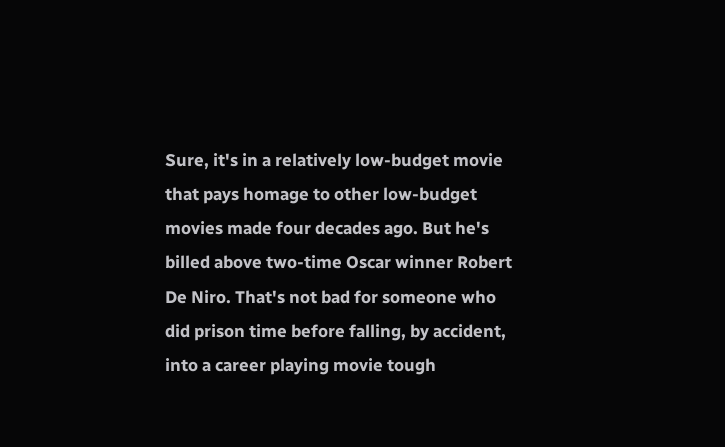Sure, it's in a relatively low-budget movie that pays homage to other low-budget movies made four decades ago. But he's billed above two-time Oscar winner Robert De Niro. That's not bad for someone who did prison time before falling, by accident, into a career playing movie tough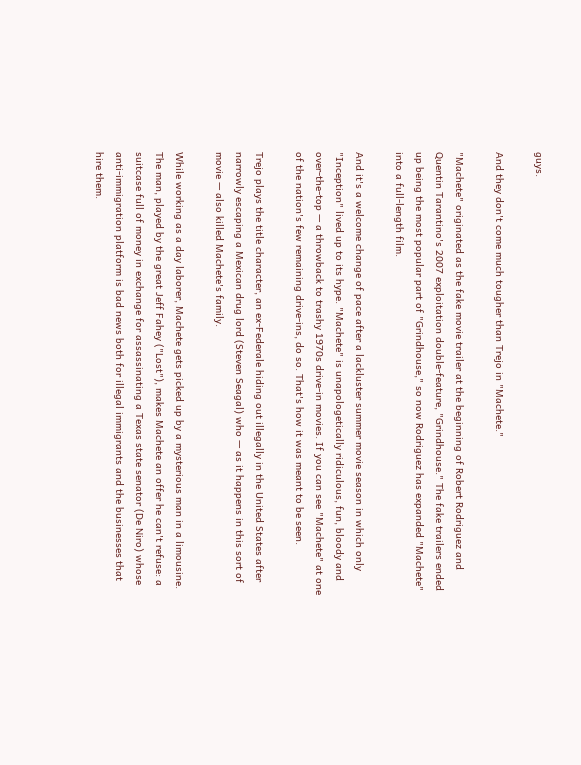guys.

And they don't come much tougher than Trejo in "Machete."

"Machete" originated as the fake movie trailer at the beginning of Robert Rodriguez and Quentin Tarantino's 2007 exploitation double-feature, "Grindhouse." The fake trailers ended up being the most popular part of "Grindhouse," so now Rodriguez has expanded "Machete" into a full-length film.

And it's a welcome change of pace after a lackluster summer movie season in which only "Inception" lived up to its hype. "Machete" is unapologetically ridiculous, fun, bloody and over-the-top — a throwback to trashy 1970s drive-in movies. If you can see "Machete" at one of the nation's few remaining drive-ins, do so. That's how it was meant to be seen.

Trejo plays the title character, an ex-Federale hiding out illegally in the United States after narrowly escaping a Mexican drug lord (Steven Seagal) who — as it happens in this sort of movie — also killed Machete's family.

While working as a day laborer, Machete gets picked up by a mysterious man in a limousine. The man, played by the great Jeff Fahey ("Lost"), makes Machete an offer he can't refuse: a suitcase full of money in exchange for assassinating a Texas state senator (De Niro) whose anti-immigration platform is bad news both for illegal immigrants and the businesses that hire them.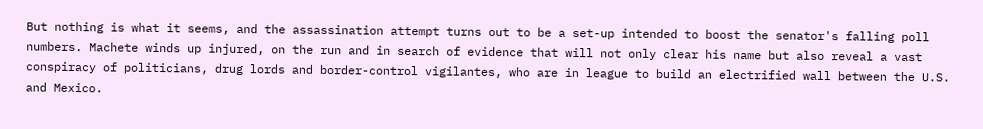But nothing is what it seems, and the assassination attempt turns out to be a set-up intended to boost the senator's falling poll numbers. Machete winds up injured, on the run and in search of evidence that will not only clear his name but also reveal a vast conspiracy of politicians, drug lords and border-control vigilantes, who are in league to build an electrified wall between the U.S. and Mexico.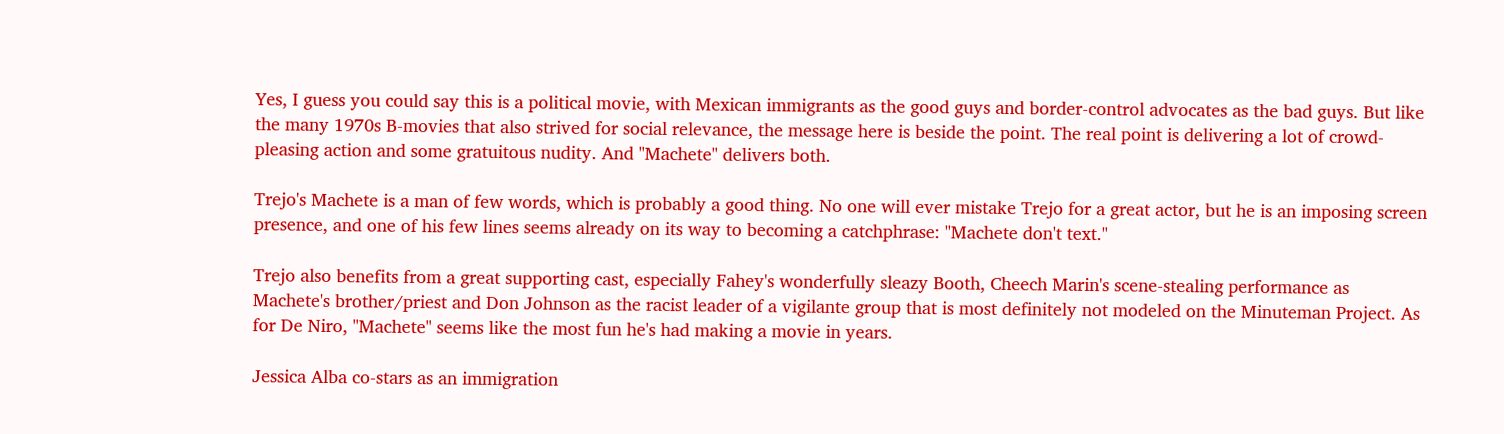Yes, I guess you could say this is a political movie, with Mexican immigrants as the good guys and border-control advocates as the bad guys. But like the many 1970s B-movies that also strived for social relevance, the message here is beside the point. The real point is delivering a lot of crowd-pleasing action and some gratuitous nudity. And "Machete" delivers both.

Trejo's Machete is a man of few words, which is probably a good thing. No one will ever mistake Trejo for a great actor, but he is an imposing screen presence, and one of his few lines seems already on its way to becoming a catchphrase: "Machete don't text."

Trejo also benefits from a great supporting cast, especially Fahey's wonderfully sleazy Booth, Cheech Marin's scene-stealing performance as Machete's brother/priest and Don Johnson as the racist leader of a vigilante group that is most definitely not modeled on the Minuteman Project. As for De Niro, "Machete" seems like the most fun he's had making a movie in years.

Jessica Alba co-stars as an immigration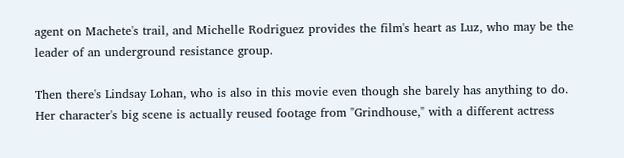agent on Machete's trail, and Michelle Rodriguez provides the film's heart as Luz, who may be the leader of an underground resistance group.

Then there's Lindsay Lohan, who is also in this movie even though she barely has anything to do. Her character's big scene is actually reused footage from "Grindhouse," with a different actress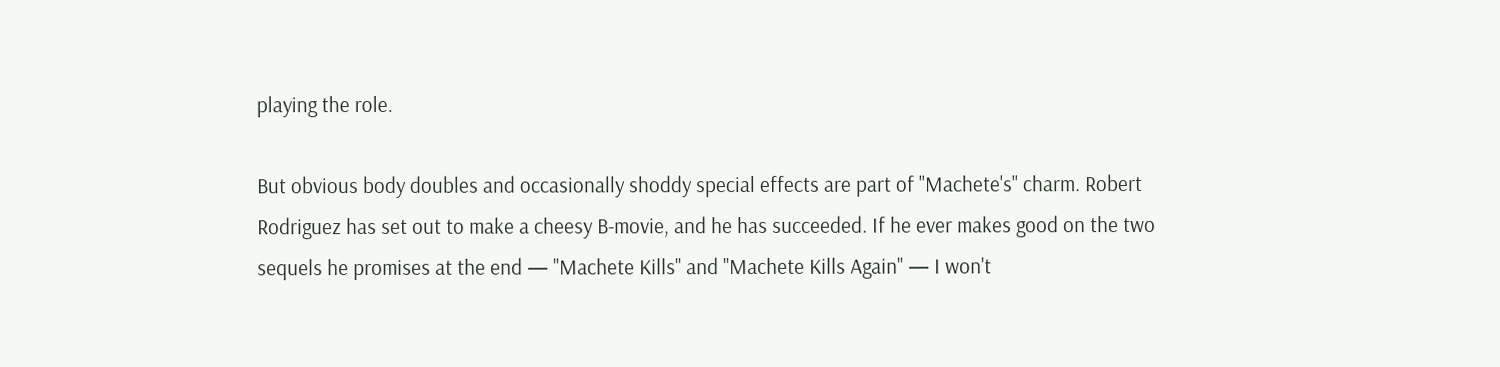playing the role.

But obvious body doubles and occasionally shoddy special effects are part of "Machete's" charm. Robert Rodriguez has set out to make a cheesy B-movie, and he has succeeded. If he ever makes good on the two sequels he promises at the end — "Machete Kills" and "Machete Kills Again" — I won't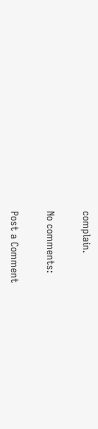complain.

No comments:

Post a Comment